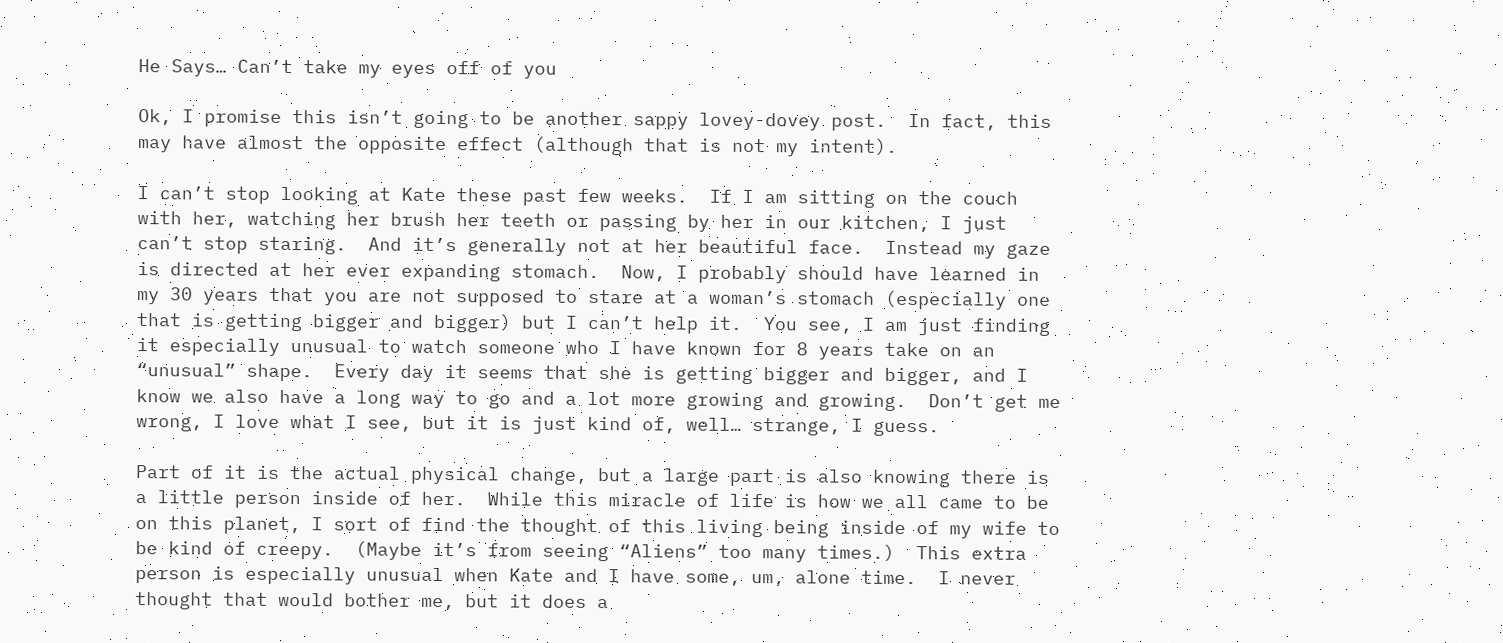He Says… Can’t take my eyes off of you

Ok, I promise this isn’t going to be another sappy lovey-dovey post.  In fact, this may have almost the opposite effect (although that is not my intent).

I can’t stop looking at Kate these past few weeks.  If I am sitting on the couch with her, watching her brush her teeth or passing by her in our kitchen, I just can’t stop staring.  And it’s generally not at her beautiful face.  Instead my gaze is directed at her ever expanding stomach.  Now, I probably should have learned in my 30 years that you are not supposed to stare at a woman’s stomach (especially one that is getting bigger and bigger) but I can’t help it.  You see, I am just finding it especially unusual to watch someone who I have known for 8 years take on an “unusual” shape.  Every day it seems that she is getting bigger and bigger, and I know we also have a long way to go and a lot more growing and growing.  Don’t get me wrong, I love what I see, but it is just kind of, well… strange, I guess.

Part of it is the actual physical change, but a large part is also knowing there is a little person inside of her.  While this miracle of life is how we all came to be on this planet, I sort of find the thought of this living being inside of my wife to be kind of creepy.  (Maybe it’s from seeing “Aliens” too many times.)  This extra person is especially unusual when Kate and I have some, um, alone time.  I never thought that would bother me, but it does a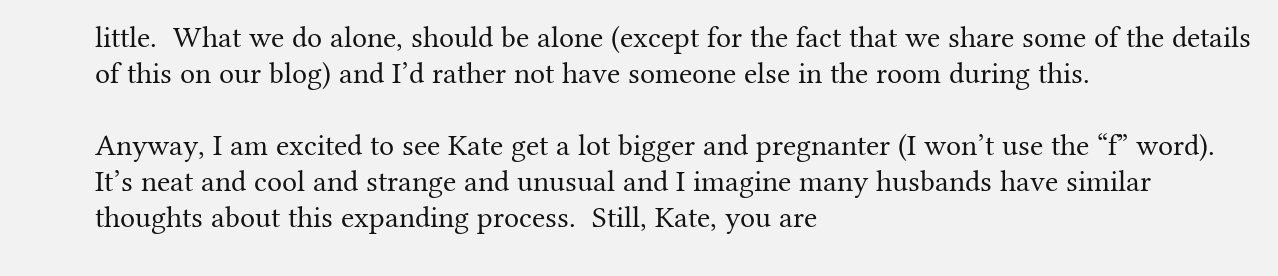little.  What we do alone, should be alone (except for the fact that we share some of the details of this on our blog) and I’d rather not have someone else in the room during this.

Anyway, I am excited to see Kate get a lot bigger and pregnanter (I won’t use the “f” word).  It’s neat and cool and strange and unusual and I imagine many husbands have similar thoughts about this expanding process.  Still, Kate, you are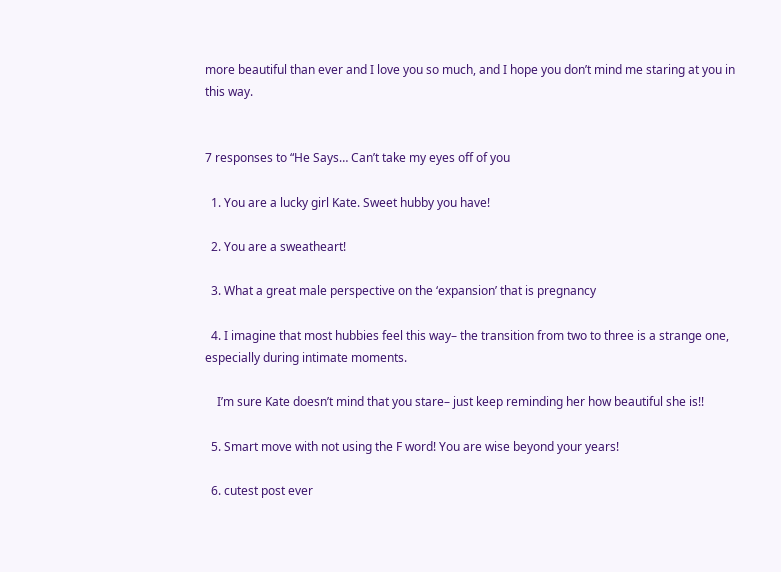more beautiful than ever and I love you so much, and I hope you don’t mind me staring at you in this way.


7 responses to “He Says… Can’t take my eyes off of you

  1. You are a lucky girl Kate. Sweet hubby you have!

  2. You are a sweatheart!

  3. What a great male perspective on the ‘expansion’ that is pregnancy

  4. I imagine that most hubbies feel this way– the transition from two to three is a strange one, especially during intimate moments.

    I’m sure Kate doesn’t mind that you stare– just keep reminding her how beautiful she is!!

  5. Smart move with not using the F word! You are wise beyond your years!

  6. cutest post ever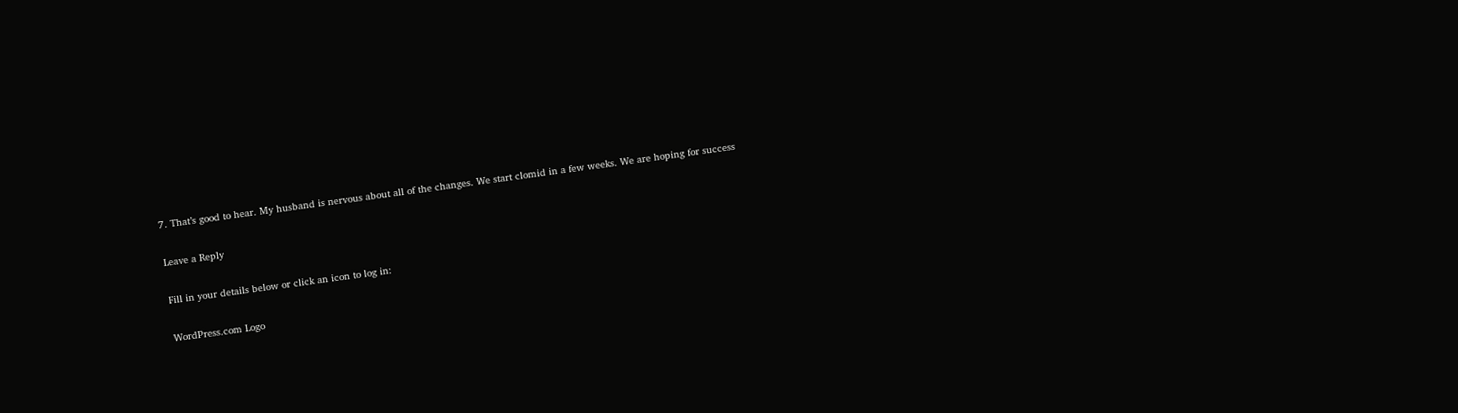7. That’s good to hear. My husband is nervous about all of the changes. We start clomid in a few weeks. We are hoping for success

Leave a Reply

Fill in your details below or click an icon to log in:

WordPress.com Logo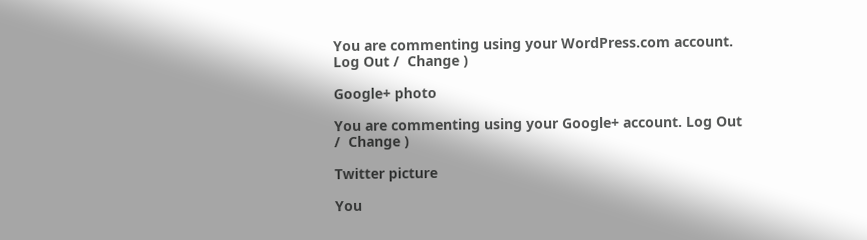You are commenting using your WordPress.com account. Log Out /  Change )

Google+ photo

You are commenting using your Google+ account. Log Out /  Change )

Twitter picture

You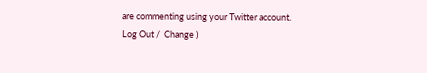are commenting using your Twitter account. Log Out /  Change )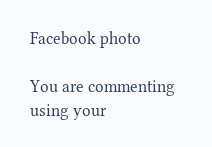Facebook photo

You are commenting using your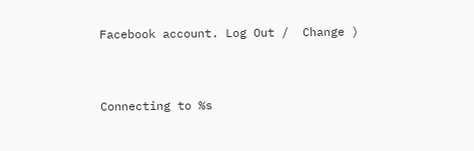Facebook account. Log Out /  Change )


Connecting to %s